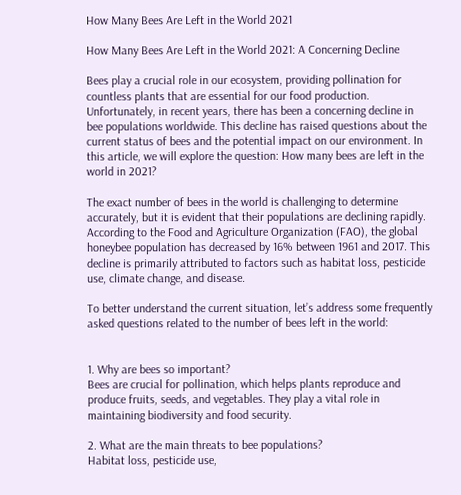How Many Bees Are Left in the World 2021

How Many Bees Are Left in the World 2021: A Concerning Decline

Bees play a crucial role in our ecosystem, providing pollination for countless plants that are essential for our food production. Unfortunately, in recent years, there has been a concerning decline in bee populations worldwide. This decline has raised questions about the current status of bees and the potential impact on our environment. In this article, we will explore the question: How many bees are left in the world in 2021?

The exact number of bees in the world is challenging to determine accurately, but it is evident that their populations are declining rapidly. According to the Food and Agriculture Organization (FAO), the global honeybee population has decreased by 16% between 1961 and 2017. This decline is primarily attributed to factors such as habitat loss, pesticide use, climate change, and disease.

To better understand the current situation, let’s address some frequently asked questions related to the number of bees left in the world:


1. Why are bees so important?
Bees are crucial for pollination, which helps plants reproduce and produce fruits, seeds, and vegetables. They play a vital role in maintaining biodiversity and food security.

2. What are the main threats to bee populations?
Habitat loss, pesticide use,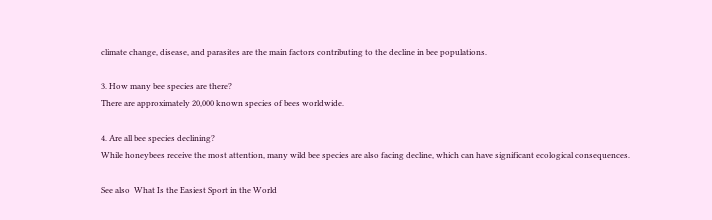climate change, disease, and parasites are the main factors contributing to the decline in bee populations.

3. How many bee species are there?
There are approximately 20,000 known species of bees worldwide.

4. Are all bee species declining?
While honeybees receive the most attention, many wild bee species are also facing decline, which can have significant ecological consequences.

See also  What Is the Easiest Sport in the World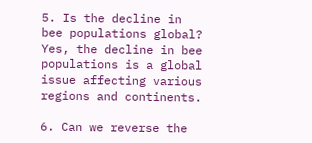5. Is the decline in bee populations global?
Yes, the decline in bee populations is a global issue affecting various regions and continents.

6. Can we reverse the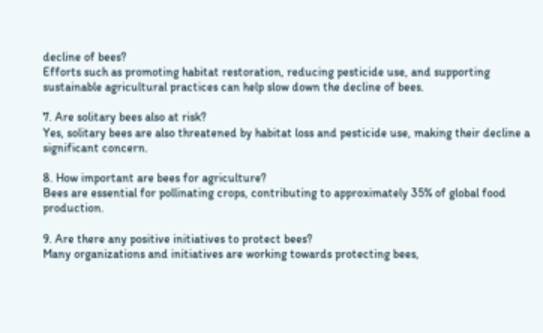decline of bees?
Efforts such as promoting habitat restoration, reducing pesticide use, and supporting sustainable agricultural practices can help slow down the decline of bees.

7. Are solitary bees also at risk?
Yes, solitary bees are also threatened by habitat loss and pesticide use, making their decline a significant concern.

8. How important are bees for agriculture?
Bees are essential for pollinating crops, contributing to approximately 35% of global food production.

9. Are there any positive initiatives to protect bees?
Many organizations and initiatives are working towards protecting bees,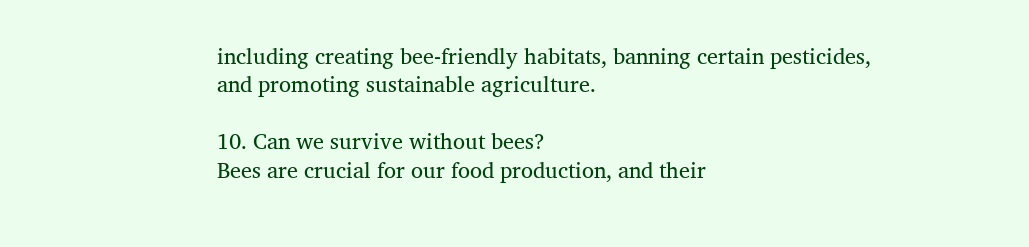including creating bee-friendly habitats, banning certain pesticides, and promoting sustainable agriculture.

10. Can we survive without bees?
Bees are crucial for our food production, and their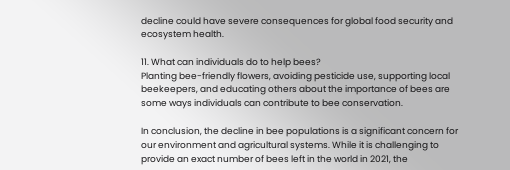decline could have severe consequences for global food security and ecosystem health.

11. What can individuals do to help bees?
Planting bee-friendly flowers, avoiding pesticide use, supporting local beekeepers, and educating others about the importance of bees are some ways individuals can contribute to bee conservation.

In conclusion, the decline in bee populations is a significant concern for our environment and agricultural systems. While it is challenging to provide an exact number of bees left in the world in 2021, the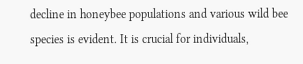decline in honeybee populations and various wild bee species is evident. It is crucial for individuals,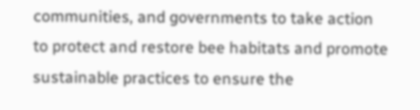communities, and governments to take action to protect and restore bee habitats and promote sustainable practices to ensure the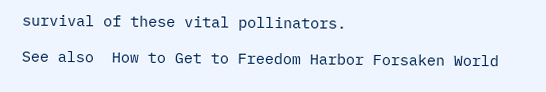survival of these vital pollinators.

See also  How to Get to Freedom Harbor Forsaken World